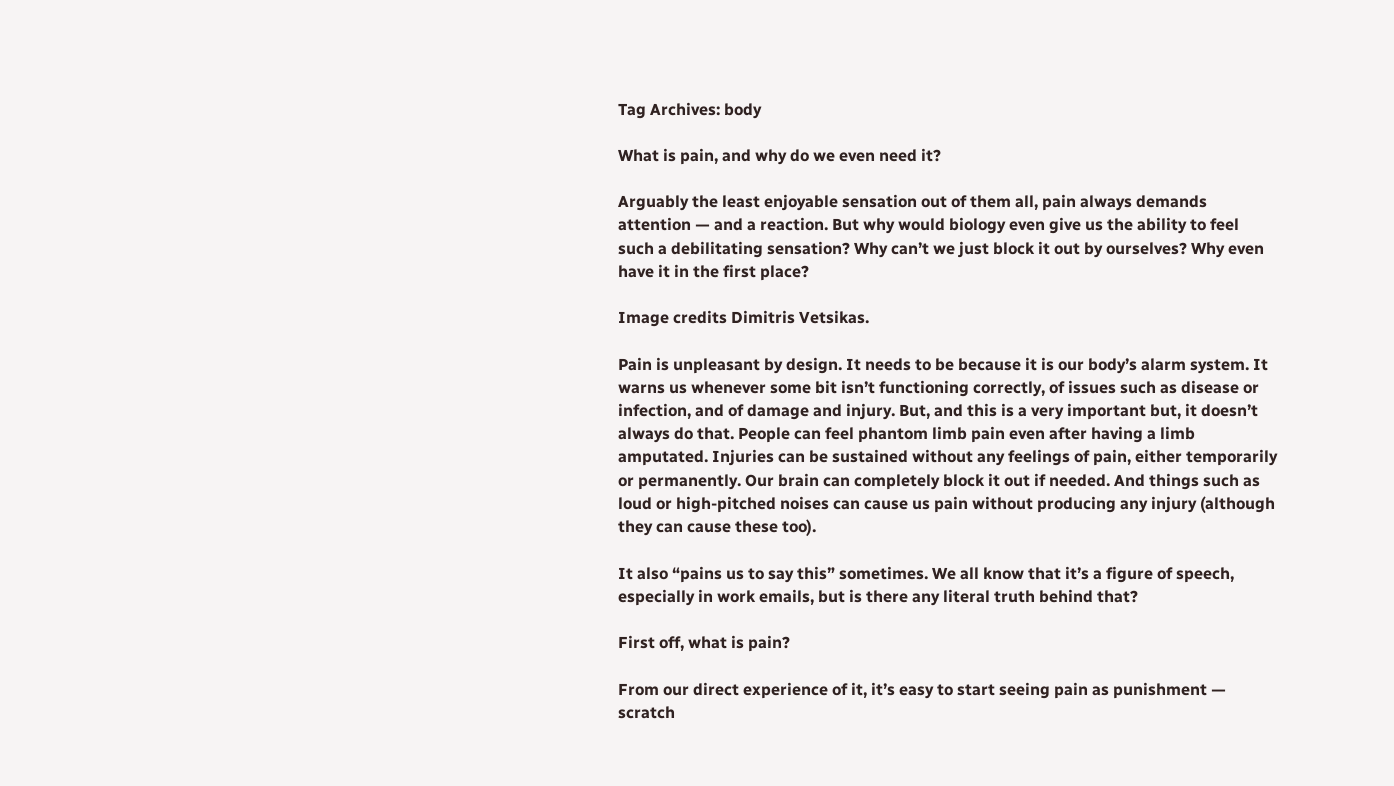Tag Archives: body

What is pain, and why do we even need it?

Arguably the least enjoyable sensation out of them all, pain always demands attention — and a reaction. But why would biology even give us the ability to feel such a debilitating sensation? Why can’t we just block it out by ourselves? Why even have it in the first place?

Image credits Dimitris Vetsikas.

Pain is unpleasant by design. It needs to be because it is our body’s alarm system. It warns us whenever some bit isn’t functioning correctly, of issues such as disease or infection, and of damage and injury. But, and this is a very important but, it doesn’t always do that. People can feel phantom limb pain even after having a limb amputated. Injuries can be sustained without any feelings of pain, either temporarily or permanently. Our brain can completely block it out if needed. And things such as loud or high-pitched noises can cause us pain without producing any injury (although they can cause these too).

It also “pains us to say this” sometimes. We all know that it’s a figure of speech, especially in work emails, but is there any literal truth behind that?

First off, what is pain?

From our direct experience of it, it’s easy to start seeing pain as punishment — scratch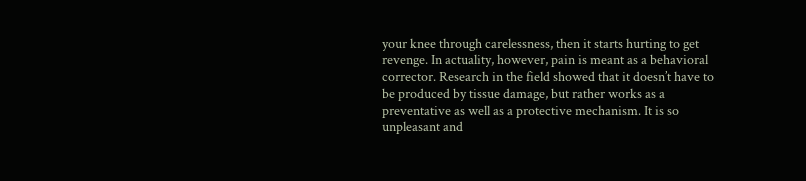your knee through carelessness, then it starts hurting to get revenge. In actuality, however, pain is meant as a behavioral corrector. Research in the field showed that it doesn’t have to be produced by tissue damage, but rather works as a preventative as well as a protective mechanism. It is so unpleasant and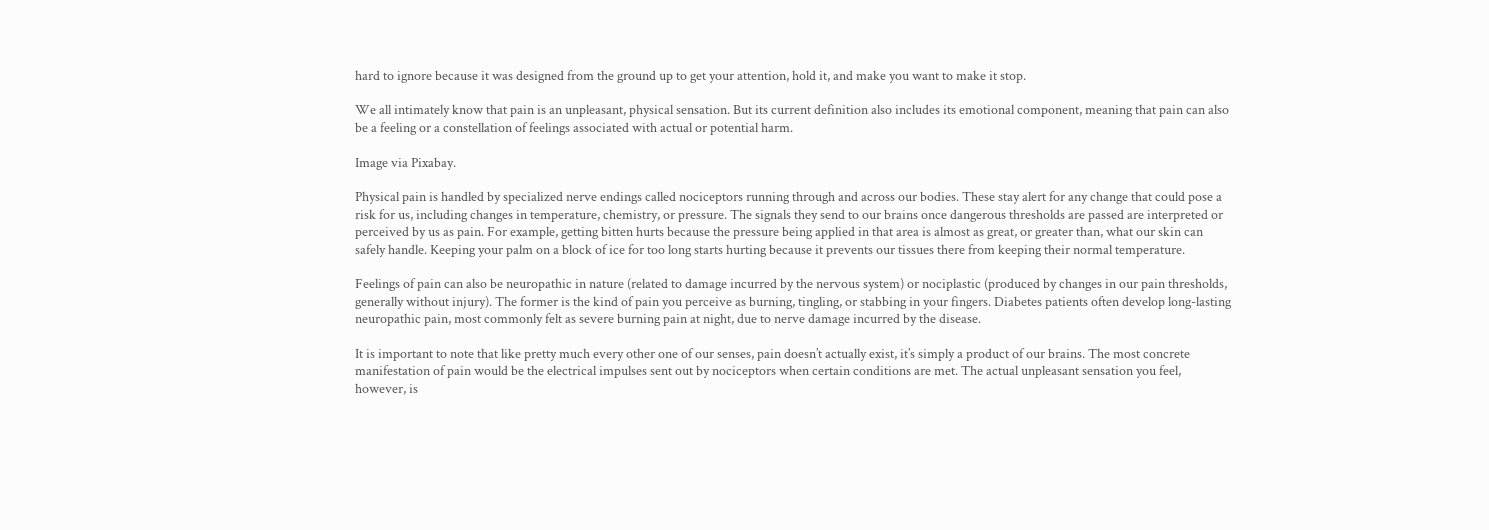hard to ignore because it was designed from the ground up to get your attention, hold it, and make you want to make it stop.

We all intimately know that pain is an unpleasant, physical sensation. But its current definition also includes its emotional component, meaning that pain can also be a feeling or a constellation of feelings associated with actual or potential harm.

Image via Pixabay.

Physical pain is handled by specialized nerve endings called nociceptors running through and across our bodies. These stay alert for any change that could pose a risk for us, including changes in temperature, chemistry, or pressure. The signals they send to our brains once dangerous thresholds are passed are interpreted or perceived by us as pain. For example, getting bitten hurts because the pressure being applied in that area is almost as great, or greater than, what our skin can safely handle. Keeping your palm on a block of ice for too long starts hurting because it prevents our tissues there from keeping their normal temperature.

Feelings of pain can also be neuropathic in nature (related to damage incurred by the nervous system) or nociplastic (produced by changes in our pain thresholds, generally without injury). The former is the kind of pain you perceive as burning, tingling, or stabbing in your fingers. Diabetes patients often develop long-lasting neuropathic pain, most commonly felt as severe burning pain at night, due to nerve damage incurred by the disease.

It is important to note that like pretty much every other one of our senses, pain doesn’t actually exist, it’s simply a product of our brains. The most concrete manifestation of pain would be the electrical impulses sent out by nociceptors when certain conditions are met. The actual unpleasant sensation you feel, however, is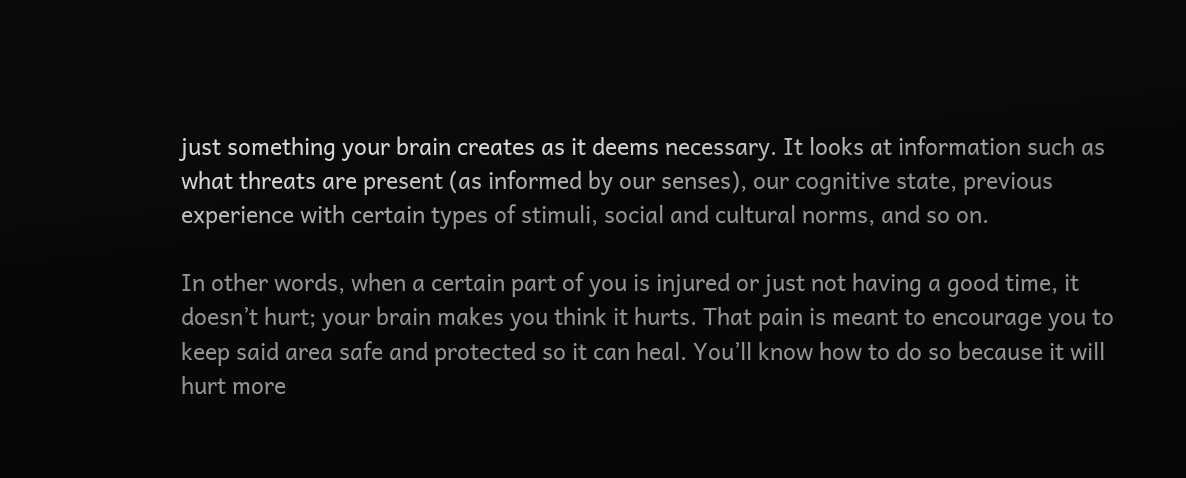just something your brain creates as it deems necessary. It looks at information such as what threats are present (as informed by our senses), our cognitive state, previous experience with certain types of stimuli, social and cultural norms, and so on.

In other words, when a certain part of you is injured or just not having a good time, it doesn’t hurt; your brain makes you think it hurts. That pain is meant to encourage you to keep said area safe and protected so it can heal. You’ll know how to do so because it will hurt more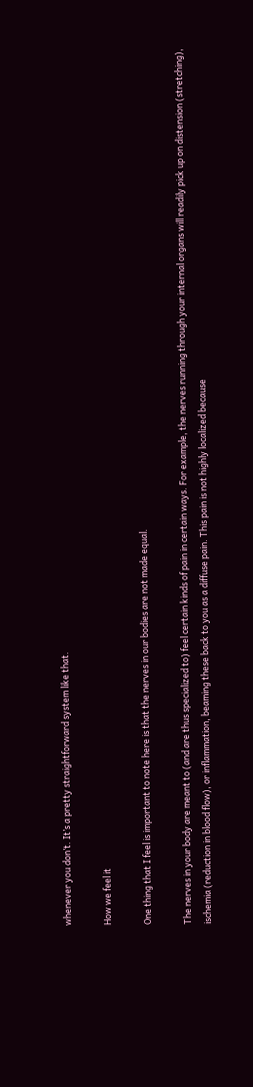whenever you don’t. It’s a pretty straightforward system like that.

How we feel it

One thing that I feel is important to note here is that the nerves in our bodies are not made equal.

The nerves in your body are meant to (and are thus specialized to) feel certain kinds of pain in certain ways. For example, the nerves running through your internal organs will readily pick up on distension (stretching), ischemia (reduction in blood flow), or inflammation, beaming these back to you as a diffuse pain. This pain is not highly localized because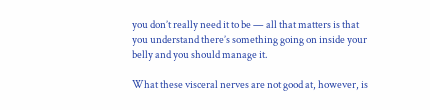you don’t really need it to be — all that matters is that you understand there’s something going on inside your belly and you should manage it.

What these visceral nerves are not good at, however, is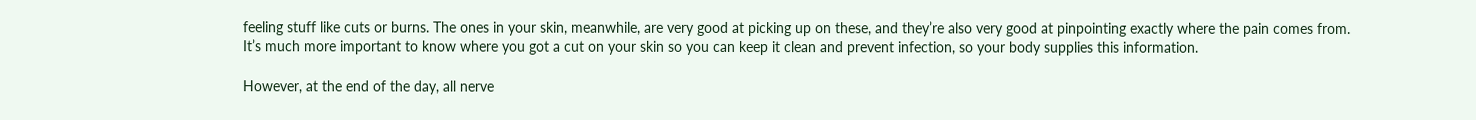feeling stuff like cuts or burns. The ones in your skin, meanwhile, are very good at picking up on these, and they’re also very good at pinpointing exactly where the pain comes from. It’s much more important to know where you got a cut on your skin so you can keep it clean and prevent infection, so your body supplies this information.

However, at the end of the day, all nerve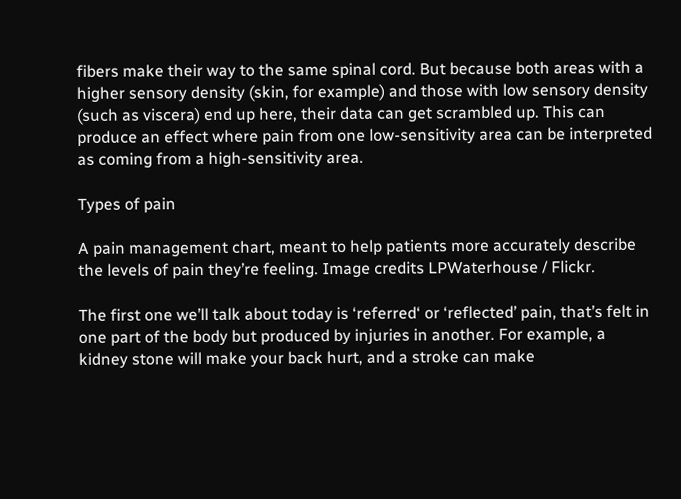fibers make their way to the same spinal cord. But because both areas with a higher sensory density (skin, for example) and those with low sensory density (such as viscera) end up here, their data can get scrambled up. This can produce an effect where pain from one low-sensitivity area can be interpreted as coming from a high-sensitivity area.

Types of pain

A pain management chart, meant to help patients more accurately describe the levels of pain they’re feeling. Image credits LPWaterhouse / Flickr.

The first one we’ll talk about today is ‘referred‘ or ‘reflected’ pain, that’s felt in one part of the body but produced by injuries in another. For example, a kidney stone will make your back hurt, and a stroke can make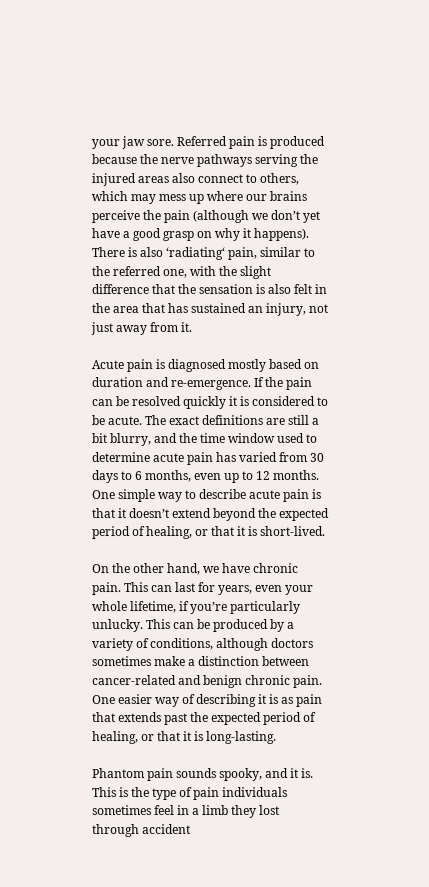your jaw sore. Referred pain is produced because the nerve pathways serving the injured areas also connect to others, which may mess up where our brains perceive the pain (although we don’t yet have a good grasp on why it happens). There is also ‘radiating‘ pain, similar to the referred one, with the slight difference that the sensation is also felt in the area that has sustained an injury, not just away from it.

Acute pain is diagnosed mostly based on duration and re-emergence. If the pain can be resolved quickly it is considered to be acute. The exact definitions are still a bit blurry, and the time window used to determine acute pain has varied from 30 days to 6 months, even up to 12 months. One simple way to describe acute pain is that it doesn’t extend beyond the expected period of healing, or that it is short-lived.

On the other hand, we have chronic pain. This can last for years, even your whole lifetime, if you’re particularly unlucky. This can be produced by a variety of conditions, although doctors sometimes make a distinction between cancer-related and benign chronic pain. One easier way of describing it is as pain that extends past the expected period of healing, or that it is long-lasting.

Phantom pain sounds spooky, and it is. This is the type of pain individuals sometimes feel in a limb they lost through accident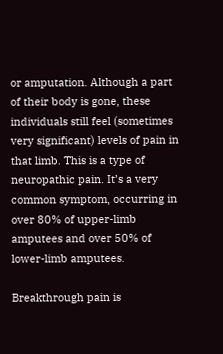or amputation. Although a part of their body is gone, these individuals still feel (sometimes very significant) levels of pain in that limb. This is a type of neuropathic pain. It’s a very common symptom, occurring in over 80% of upper-limb amputees and over 50% of lower-limb amputees.

Breakthrough pain is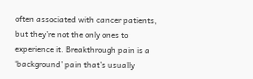often associated with cancer patients, but they’re not the only ones to experience it. Breakthrough pain is a ‘background’ pain that’s usually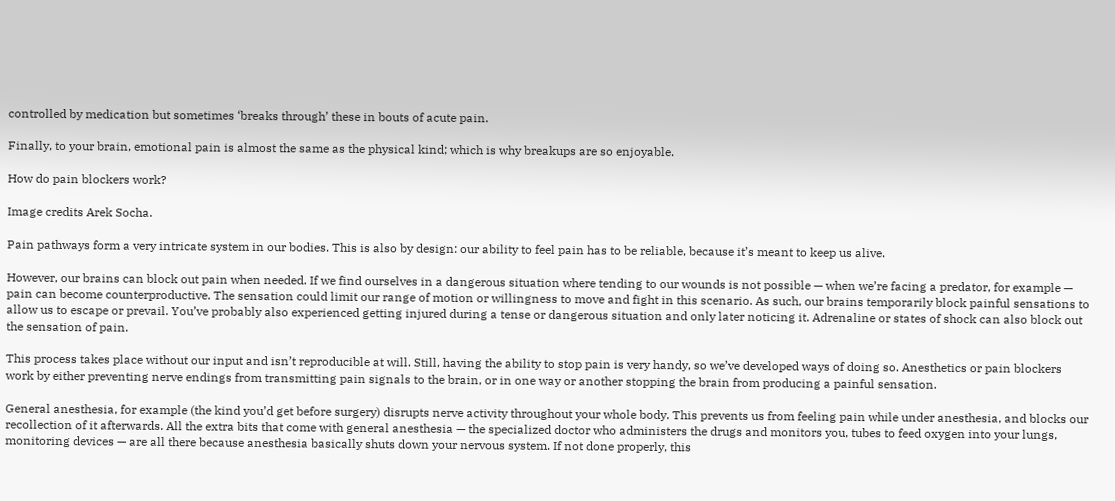controlled by medication but sometimes ‘breaks through’ these in bouts of acute pain.

Finally, to your brain, emotional pain is almost the same as the physical kind; which is why breakups are so enjoyable.

How do pain blockers work?

Image credits Arek Socha.

Pain pathways form a very intricate system in our bodies. This is also by design: our ability to feel pain has to be reliable, because it’s meant to keep us alive.

However, our brains can block out pain when needed. If we find ourselves in a dangerous situation where tending to our wounds is not possible — when we’re facing a predator, for example — pain can become counterproductive. The sensation could limit our range of motion or willingness to move and fight in this scenario. As such, our brains temporarily block painful sensations to allow us to escape or prevail. You’ve probably also experienced getting injured during a tense or dangerous situation and only later noticing it. Adrenaline or states of shock can also block out the sensation of pain.

This process takes place without our input and isn’t reproducible at will. Still, having the ability to stop pain is very handy, so we’ve developed ways of doing so. Anesthetics or pain blockers work by either preventing nerve endings from transmitting pain signals to the brain, or in one way or another stopping the brain from producing a painful sensation.

General anesthesia, for example (the kind you’d get before surgery) disrupts nerve activity throughout your whole body. This prevents us from feeling pain while under anesthesia, and blocks our recollection of it afterwards. All the extra bits that come with general anesthesia — the specialized doctor who administers the drugs and monitors you, tubes to feed oxygen into your lungs, monitoring devices — are all there because anesthesia basically shuts down your nervous system. If not done properly, this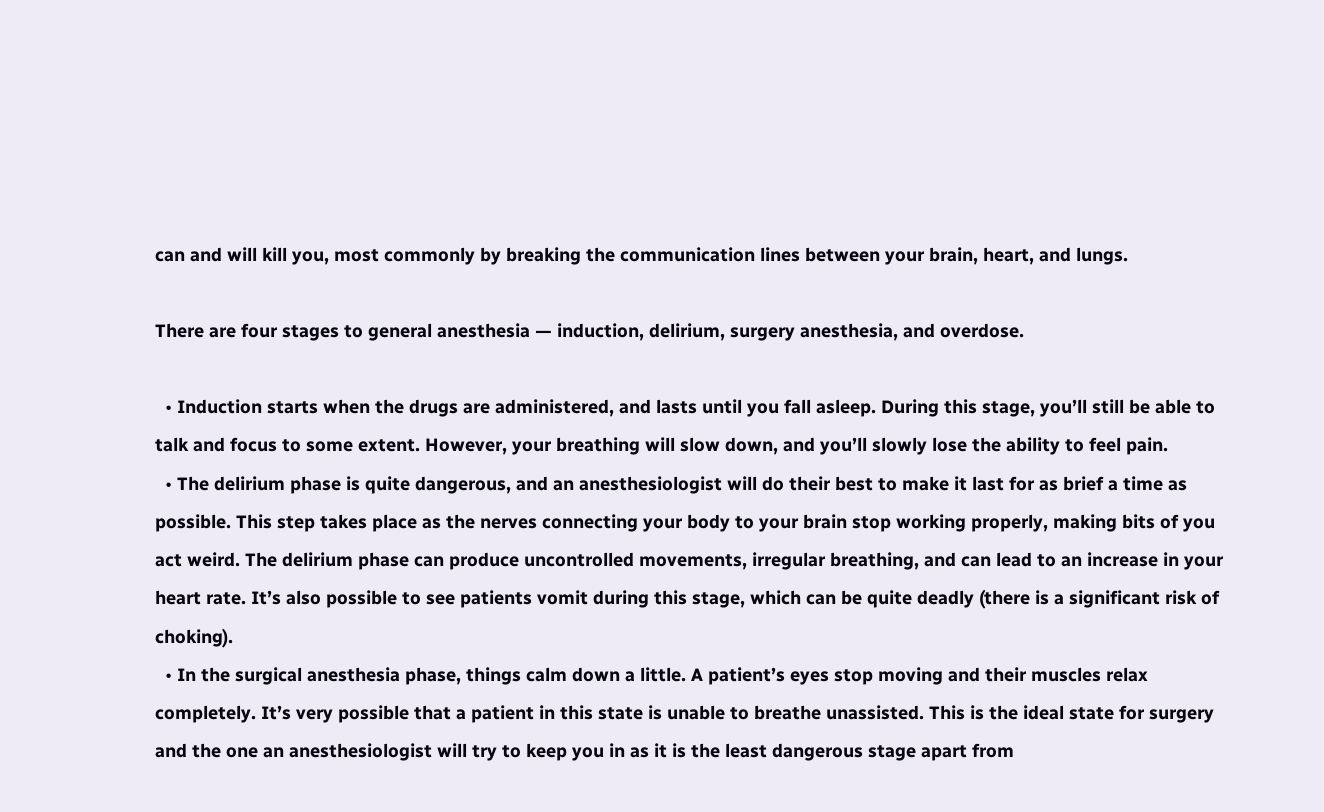can and will kill you, most commonly by breaking the communication lines between your brain, heart, and lungs.

There are four stages to general anesthesia — induction, delirium, surgery anesthesia, and overdose.

  • Induction starts when the drugs are administered, and lasts until you fall asleep. During this stage, you’ll still be able to talk and focus to some extent. However, your breathing will slow down, and you’ll slowly lose the ability to feel pain.
  • The delirium phase is quite dangerous, and an anesthesiologist will do their best to make it last for as brief a time as possible. This step takes place as the nerves connecting your body to your brain stop working properly, making bits of you act weird. The delirium phase can produce uncontrolled movements, irregular breathing, and can lead to an increase in your heart rate. It’s also possible to see patients vomit during this stage, which can be quite deadly (there is a significant risk of choking).
  • In the surgical anesthesia phase, things calm down a little. A patient’s eyes stop moving and their muscles relax completely. It’s very possible that a patient in this state is unable to breathe unassisted. This is the ideal state for surgery and the one an anesthesiologist will try to keep you in as it is the least dangerous stage apart from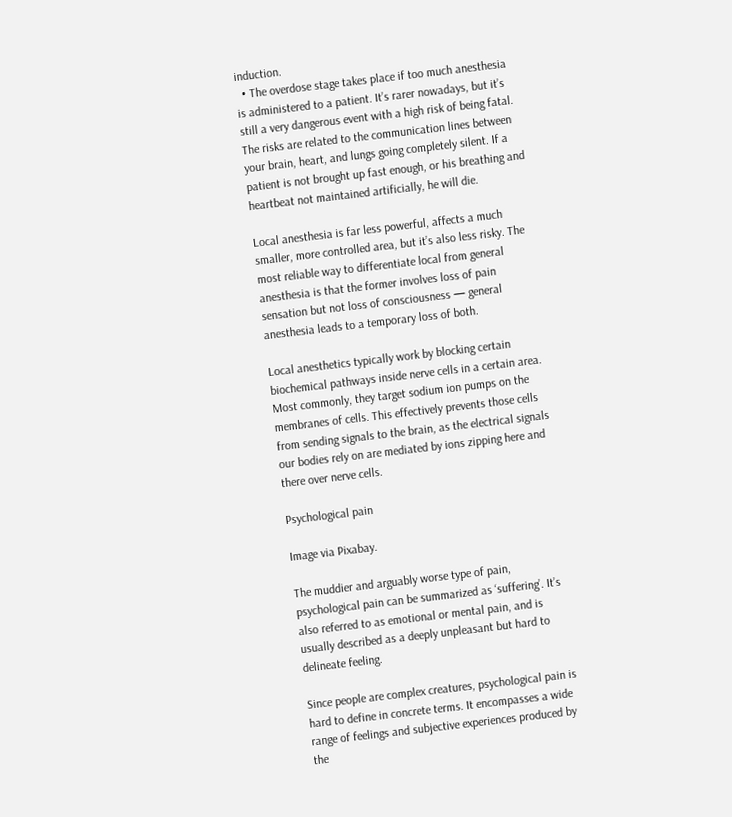induction.
  • The overdose stage takes place if too much anesthesia is administered to a patient. It’s rarer nowadays, but it’s still a very dangerous event with a high risk of being fatal. The risks are related to the communication lines between your brain, heart, and lungs going completely silent. If a patient is not brought up fast enough, or his breathing and heartbeat not maintained artificially, he will die.

Local anesthesia is far less powerful, affects a much smaller, more controlled area, but it’s also less risky. The most reliable way to differentiate local from general anesthesia is that the former involves loss of pain sensation but not loss of consciousness — general anesthesia leads to a temporary loss of both.

Local anesthetics typically work by blocking certain biochemical pathways inside nerve cells in a certain area. Most commonly, they target sodium ion pumps on the membranes of cells. This effectively prevents those cells from sending signals to the brain, as the electrical signals our bodies rely on are mediated by ions zipping here and there over nerve cells.

Psychological pain

Image via Pixabay.

The muddier and arguably worse type of pain, psychological pain can be summarized as ‘suffering’. It’s also referred to as emotional or mental pain, and is usually described as a deeply unpleasant but hard to delineate feeling.

Since people are complex creatures, psychological pain is hard to define in concrete terms. It encompasses a wide range of feelings and subjective experiences produced by the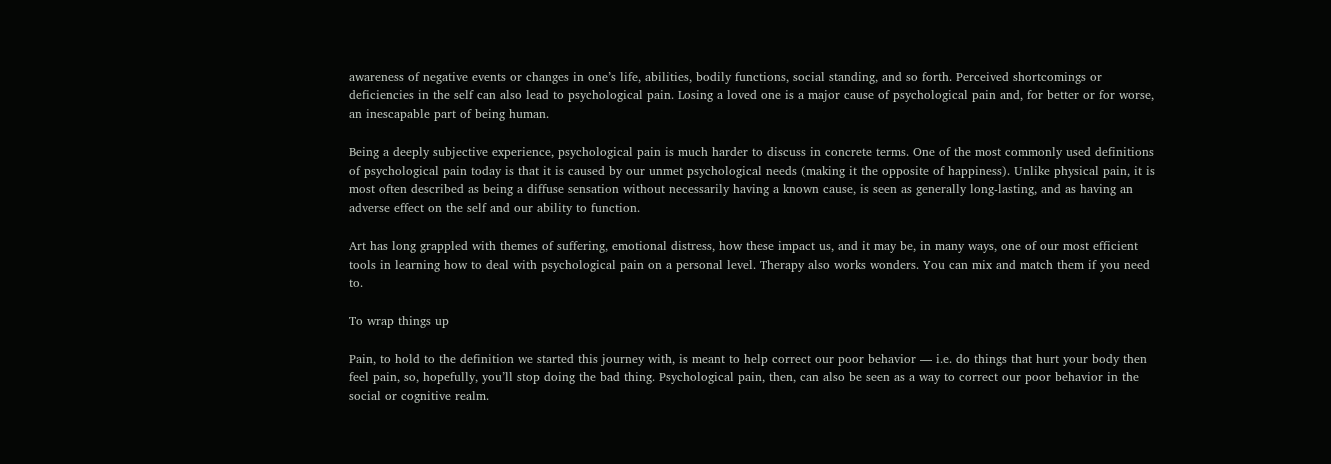awareness of negative events or changes in one’s life, abilities, bodily functions, social standing, and so forth. Perceived shortcomings or deficiencies in the self can also lead to psychological pain. Losing a loved one is a major cause of psychological pain and, for better or for worse, an inescapable part of being human.

Being a deeply subjective experience, psychological pain is much harder to discuss in concrete terms. One of the most commonly used definitions of psychological pain today is that it is caused by our unmet psychological needs (making it the opposite of happiness). Unlike physical pain, it is most often described as being a diffuse sensation without necessarily having a known cause, is seen as generally long-lasting, and as having an adverse effect on the self and our ability to function.

Art has long grappled with themes of suffering, emotional distress, how these impact us, and it may be, in many ways, one of our most efficient tools in learning how to deal with psychological pain on a personal level. Therapy also works wonders. You can mix and match them if you need to.

To wrap things up

Pain, to hold to the definition we started this journey with, is meant to help correct our poor behavior — i.e. do things that hurt your body then feel pain, so, hopefully, you’ll stop doing the bad thing. Psychological pain, then, can also be seen as a way to correct our poor behavior in the social or cognitive realm.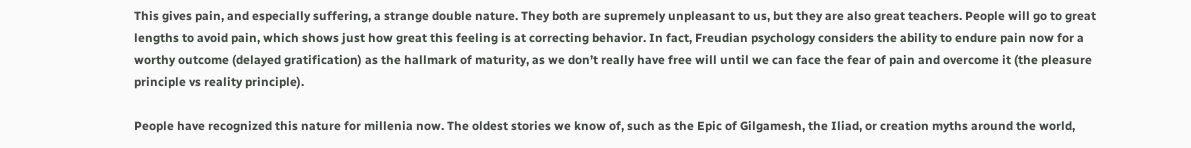This gives pain, and especially suffering, a strange double nature. They both are supremely unpleasant to us, but they are also great teachers. People will go to great lengths to avoid pain, which shows just how great this feeling is at correcting behavior. In fact, Freudian psychology considers the ability to endure pain now for a worthy outcome (delayed gratification) as the hallmark of maturity, as we don’t really have free will until we can face the fear of pain and overcome it (the pleasure principle vs reality principle).

People have recognized this nature for millenia now. The oldest stories we know of, such as the Epic of Gilgamesh, the Iliad, or creation myths around the world,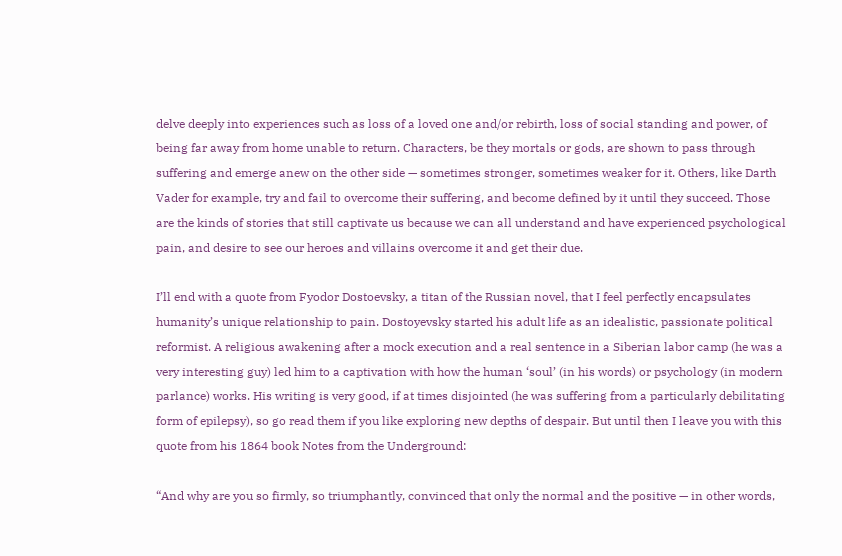delve deeply into experiences such as loss of a loved one and/or rebirth, loss of social standing and power, of being far away from home unable to return. Characters, be they mortals or gods, are shown to pass through suffering and emerge anew on the other side — sometimes stronger, sometimes weaker for it. Others, like Darth Vader for example, try and fail to overcome their suffering, and become defined by it until they succeed. Those are the kinds of stories that still captivate us because we can all understand and have experienced psychological pain, and desire to see our heroes and villains overcome it and get their due.

I’ll end with a quote from Fyodor Dostoevsky, a titan of the Russian novel, that I feel perfectly encapsulates humanity’s unique relationship to pain. Dostoyevsky started his adult life as an idealistic, passionate political reformist. A religious awakening after a mock execution and a real sentence in a Siberian labor camp (he was a very interesting guy) led him to a captivation with how the human ‘soul’ (in his words) or psychology (in modern parlance) works. His writing is very good, if at times disjointed (he was suffering from a particularly debilitating form of epilepsy), so go read them if you like exploring new depths of despair. But until then I leave you with this quote from his 1864 book Notes from the Underground:

“And why are you so firmly, so triumphantly, convinced that only the normal and the positive — in other words,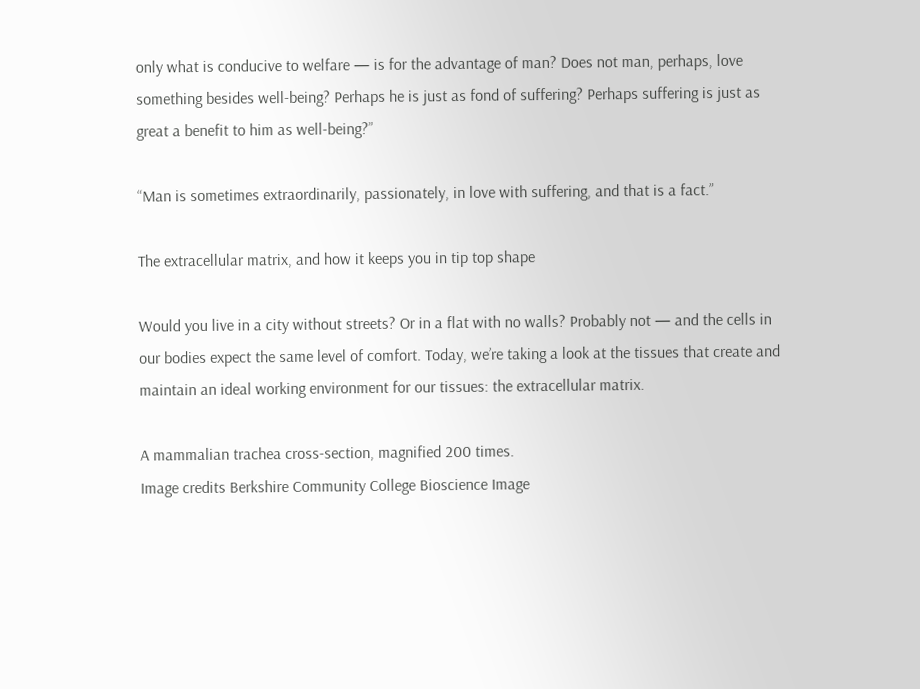only what is conducive to welfare — is for the advantage of man? Does not man, perhaps, love something besides well-being? Perhaps he is just as fond of suffering? Perhaps suffering is just as great a benefit to him as well-being?”

“Man is sometimes extraordinarily, passionately, in love with suffering, and that is a fact.”

The extracellular matrix, and how it keeps you in tip top shape

Would you live in a city without streets? Or in a flat with no walls? Probably not — and the cells in our bodies expect the same level of comfort. Today, we’re taking a look at the tissues that create and maintain an ideal working environment for our tissues: the extracellular matrix.

A mammalian trachea cross-section, magnified 200 times.
Image credits Berkshire Community College Bioscience Image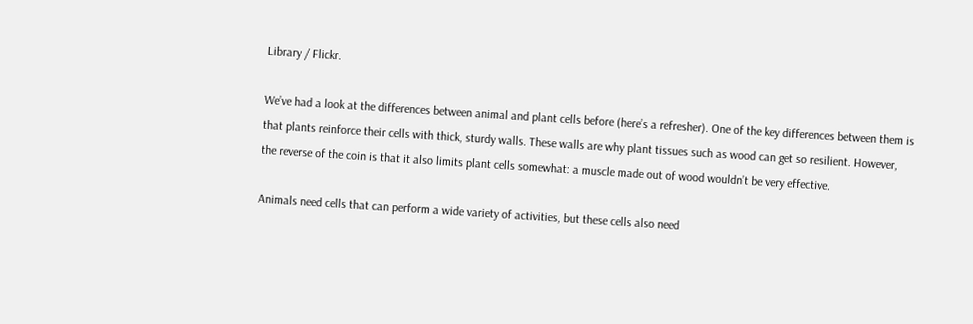Library / Flickr.

We’ve had a look at the differences between animal and plant cells before (here’s a refresher). One of the key differences between them is that plants reinforce their cells with thick, sturdy walls. These walls are why plant tissues such as wood can get so resilient. However, the reverse of the coin is that it also limits plant cells somewhat: a muscle made out of wood wouldn’t be very effective.

Animals need cells that can perform a wide variety of activities, but these cells also need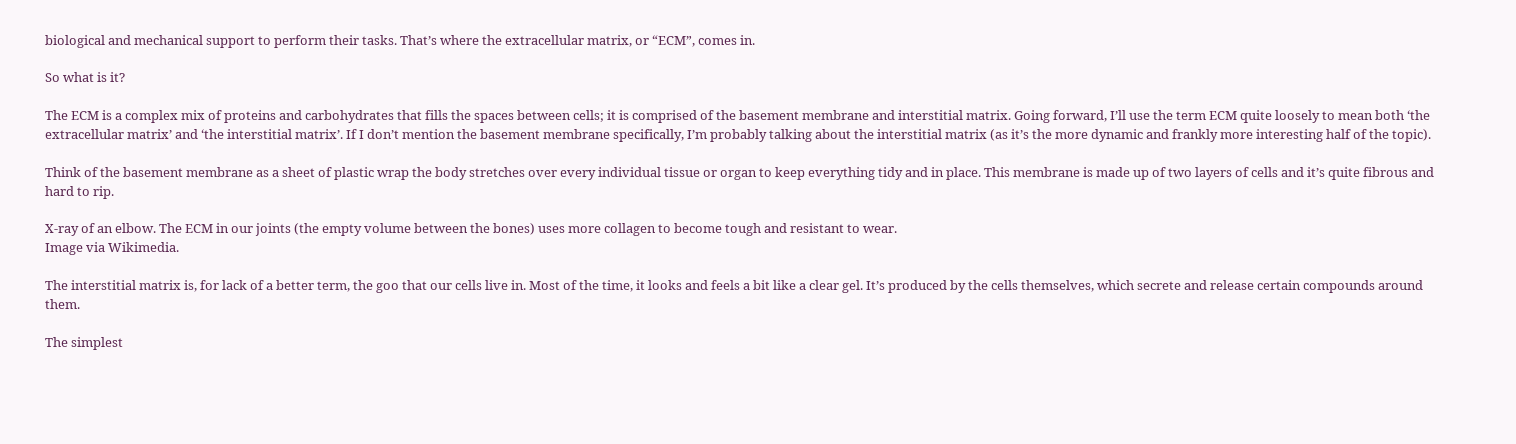biological and mechanical support to perform their tasks. That’s where the extracellular matrix, or “ECM”, comes in.

So what is it?

The ECM is a complex mix of proteins and carbohydrates that fills the spaces between cells; it is comprised of the basement membrane and interstitial matrix. Going forward, I’ll use the term ECM quite loosely to mean both ‘the extracellular matrix’ and ‘the interstitial matrix’. If I don’t mention the basement membrane specifically, I’m probably talking about the interstitial matrix (as it’s the more dynamic and frankly more interesting half of the topic).

Think of the basement membrane as a sheet of plastic wrap the body stretches over every individual tissue or organ to keep everything tidy and in place. This membrane is made up of two layers of cells and it’s quite fibrous and hard to rip.

X-ray of an elbow. The ECM in our joints (the empty volume between the bones) uses more collagen to become tough and resistant to wear.
Image via Wikimedia.

The interstitial matrix is, for lack of a better term, the goo that our cells live in. Most of the time, it looks and feels a bit like a clear gel. It’s produced by the cells themselves, which secrete and release certain compounds around them.

The simplest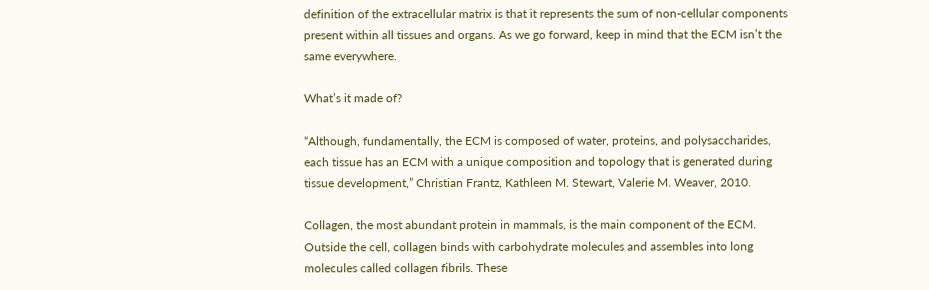definition of the extracellular matrix is that it represents the sum of non-cellular components present within all tissues and organs. As we go forward, keep in mind that the ECM isn’t the same everywhere.

What’s it made of?

“Although, fundamentally, the ECM is composed of water, proteins, and polysaccharides, each tissue has an ECM with a unique composition and topology that is generated during tissue development,” Christian Frantz, Kathleen M. Stewart, Valerie M. Weaver, 2010.

Collagen, the most abundant protein in mammals, is the main component of the ECM. Outside the cell, collagen binds with carbohydrate molecules and assembles into long molecules called collagen fibrils. These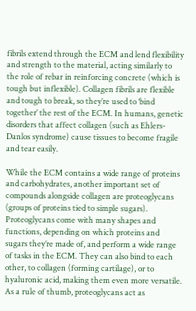fibrils extend through the ECM and lend flexibility and strength to the material, acting similarly to the role of rebar in reinforcing concrete (which is tough but inflexible). Collagen fibrils are flexible and tough to break, so they’re used to ‘bind together’ the rest of the ECM. In humans, genetic disorders that affect collagen (such as Ehlers-Danlos syndrome) cause tissues to become fragile and tear easily.

While the ECM contains a wide range of proteins and carbohydrates, another important set of compounds alongside collagen are proteoglycans (groups of proteins tied to simple sugars). Proteoglycans come with many shapes and functions, depending on which proteins and sugars they’re made of, and perform a wide range of tasks in the ECM. They can also bind to each other, to collagen (forming cartilage), or to hyaluronic acid, making them even more versatile. As a rule of thumb, proteoglycans act as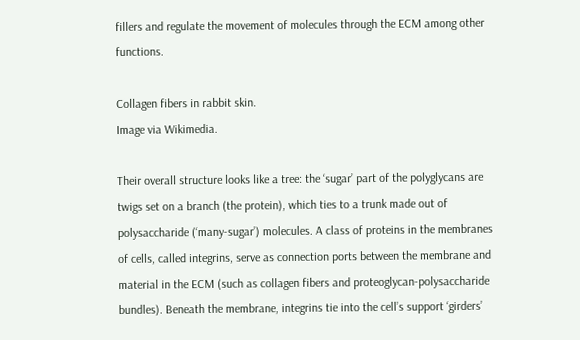fillers and regulate the movement of molecules through the ECM among other functions.

Collagen fibers in rabbit skin.
Image via Wikimedia.

Their overall structure looks like a tree: the ‘sugar’ part of the polyglycans are twigs set on a branch (the protein), which ties to a trunk made out of polysaccharide (‘many-sugar’) molecules. A class of proteins in the membranes of cells, called integrins, serve as connection ports between the membrane and material in the ECM (such as collagen fibers and proteoglycan-polysaccharide bundles). Beneath the membrane, integrins tie into the cell’s support ‘girders’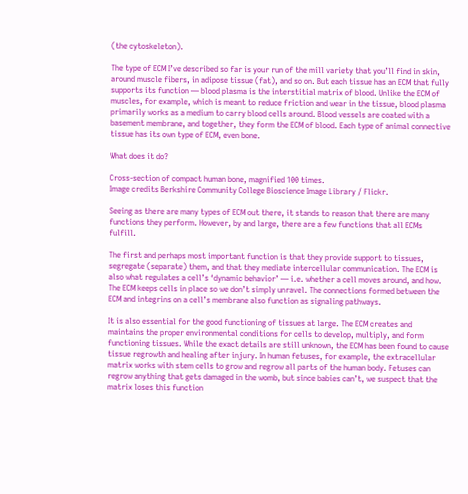(the cytoskeleton).

The type of ECM I’ve described so far is your run of the mill variety that you’ll find in skin, around muscle fibers, in adipose tissue (fat), and so on. But each tissue has an ECM that fully supports its function — blood plasma is the interstitial matrix of blood. Unlike the ECM of muscles, for example, which is meant to reduce friction and wear in the tissue, blood plasma primarily works as a medium to carry blood cells around. Blood vessels are coated with a basement membrane, and together, they form the ECM of blood. Each type of animal connective tissue has its own type of ECM, even bone.

What does it do?

Cross-section of compact human bone, magnified 100 times.
Image credits Berkshire Community College Bioscience Image Library / Flickr.

Seeing as there are many types of ECM out there, it stands to reason that there are many functions they perform. However, by and large, there are a few functions that all ECMs fulfill.

The first and perhaps most important function is that they provide support to tissues, segregate (separate) them, and that they mediate intercellular communication. The ECM is also what regulates a cell’s ‘dynamic behavior’ — i.e. whether a cell moves around, and how. The ECM keeps cells in place so we don’t simply unravel. The connections formed between the ECM and integrins on a cell’s membrane also function as signaling pathways.

It is also essential for the good functioning of tissues at large. The ECM creates and maintains the proper environmental conditions for cells to develop, multiply, and form functioning tissues. While the exact details are still unknown, the ECM has been found to cause tissue regrowth and healing after injury. In human fetuses, for example, the extracellular matrix works with stem cells to grow and regrow all parts of the human body. Fetuses can regrow anything that gets damaged in the womb, but since babies can’t, we suspect that the matrix loses this function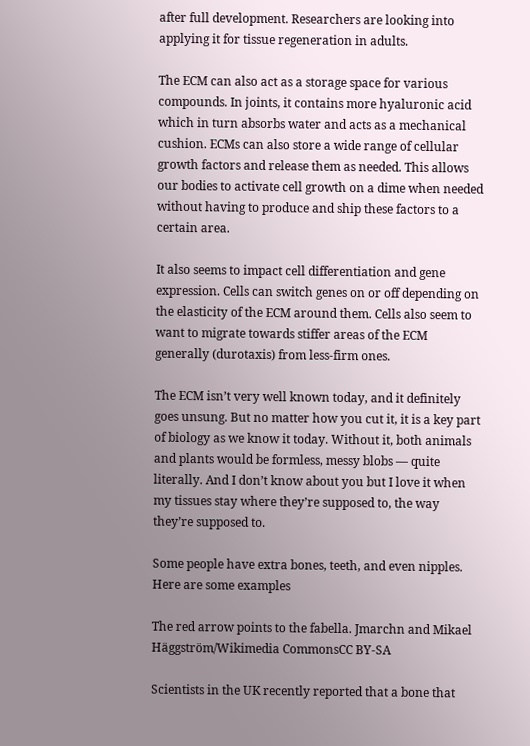after full development. Researchers are looking into applying it for tissue regeneration in adults.

The ECM can also act as a storage space for various compounds. In joints, it contains more hyaluronic acid which in turn absorbs water and acts as a mechanical cushion. ECMs can also store a wide range of cellular growth factors and release them as needed. This allows our bodies to activate cell growth on a dime when needed without having to produce and ship these factors to a certain area.

It also seems to impact cell differentiation and gene expression. Cells can switch genes on or off depending on the elasticity of the ECM around them. Cells also seem to want to migrate towards stiffer areas of the ECM generally (durotaxis) from less-firm ones.

The ECM isn’t very well known today, and it definitely goes unsung. But no matter how you cut it, it is a key part of biology as we know it today. Without it, both animals and plants would be formless, messy blobs — quite literally. And I don’t know about you but I love it when my tissues stay where they’re supposed to, the way they’re supposed to.

Some people have extra bones, teeth, and even nipples. Here are some examples

The red arrow points to the fabella. Jmarchn and Mikael Häggström/Wikimedia CommonsCC BY-SA

Scientists in the UK recently reported that a bone that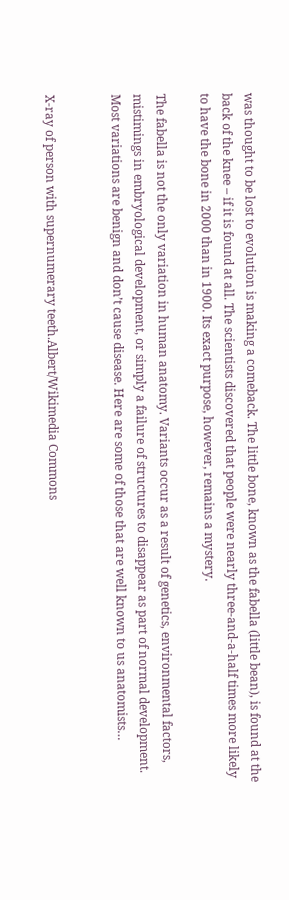was thought to be lost to evolution is making a comeback. The little bone, known as the fabella (little bean), is found at the back of the knee – if it is found at all. The scientists discovered that people were nearly three-and-a-half times more likely to have the bone in 2000 than in 1900. Its exact purpose, however, remains a mystery.

The fabella is not the only variation in human anatomy. Variants occur as a result of genetics, environmental factors, mistimings in embryological development, or simply a failure of structures to disappear as part of normal development. Most variations are benign and don’t cause disease. Here are some of those that are well known to us anatomists…


X-ray of person with supernumerary teeth.Albert/Wikimedia Commons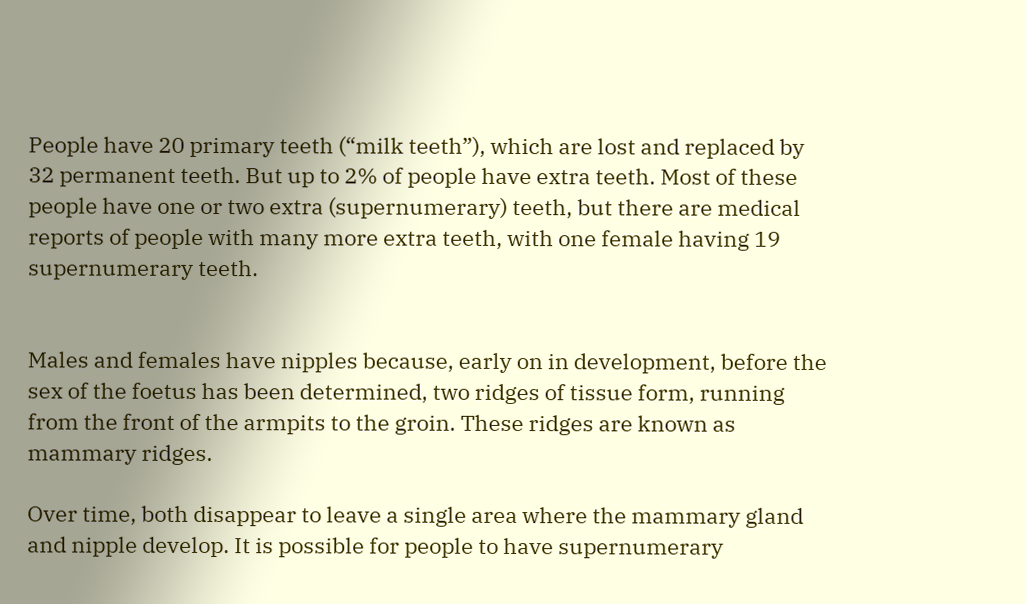People have 20 primary teeth (“milk teeth”), which are lost and replaced by 32 permanent teeth. But up to 2% of people have extra teeth. Most of these people have one or two extra (supernumerary) teeth, but there are medical reports of people with many more extra teeth, with one female having 19 supernumerary teeth.


Males and females have nipples because, early on in development, before the sex of the foetus has been determined, two ridges of tissue form, running from the front of the armpits to the groin. These ridges are known as mammary ridges.

Over time, both disappear to leave a single area where the mammary gland and nipple develop. It is possible for people to have supernumerary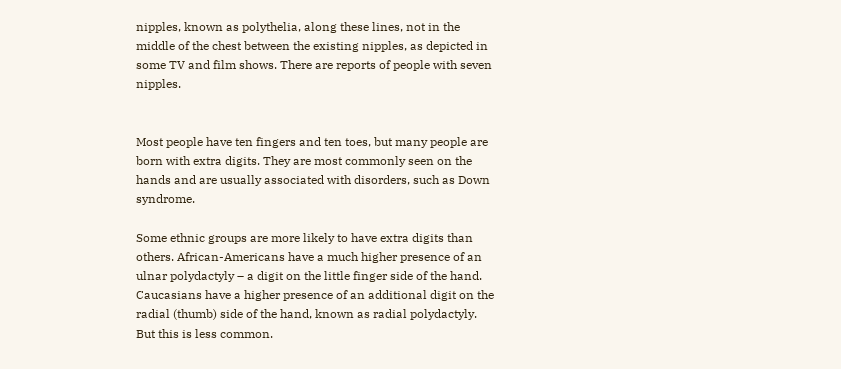nipples, known as polythelia, along these lines, not in the middle of the chest between the existing nipples, as depicted in some TV and film shows. There are reports of people with seven nipples.


Most people have ten fingers and ten toes, but many people are born with extra digits. They are most commonly seen on the hands and are usually associated with disorders, such as Down syndrome.

Some ethnic groups are more likely to have extra digits than others. African-Americans have a much higher presence of an ulnar polydactyly – a digit on the little finger side of the hand. Caucasians have a higher presence of an additional digit on the radial (thumb) side of the hand, known as radial polydactyly. But this is less common.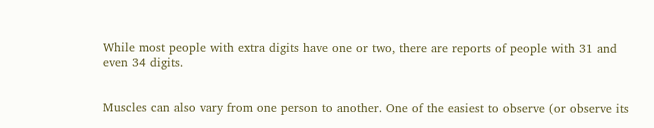While most people with extra digits have one or two, there are reports of people with 31 and even 34 digits.


Muscles can also vary from one person to another. One of the easiest to observe (or observe its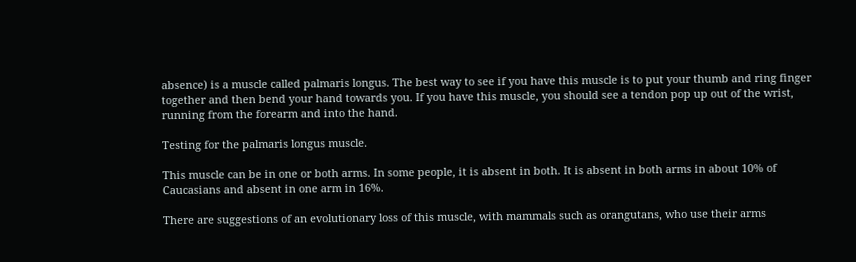absence) is a muscle called palmaris longus. The best way to see if you have this muscle is to put your thumb and ring finger together and then bend your hand towards you. If you have this muscle, you should see a tendon pop up out of the wrist, running from the forearm and into the hand.

Testing for the palmaris longus muscle.

This muscle can be in one or both arms. In some people, it is absent in both. It is absent in both arms in about 10% of Caucasians and absent in one arm in 16%.

There are suggestions of an evolutionary loss of this muscle, with mammals such as orangutans, who use their arms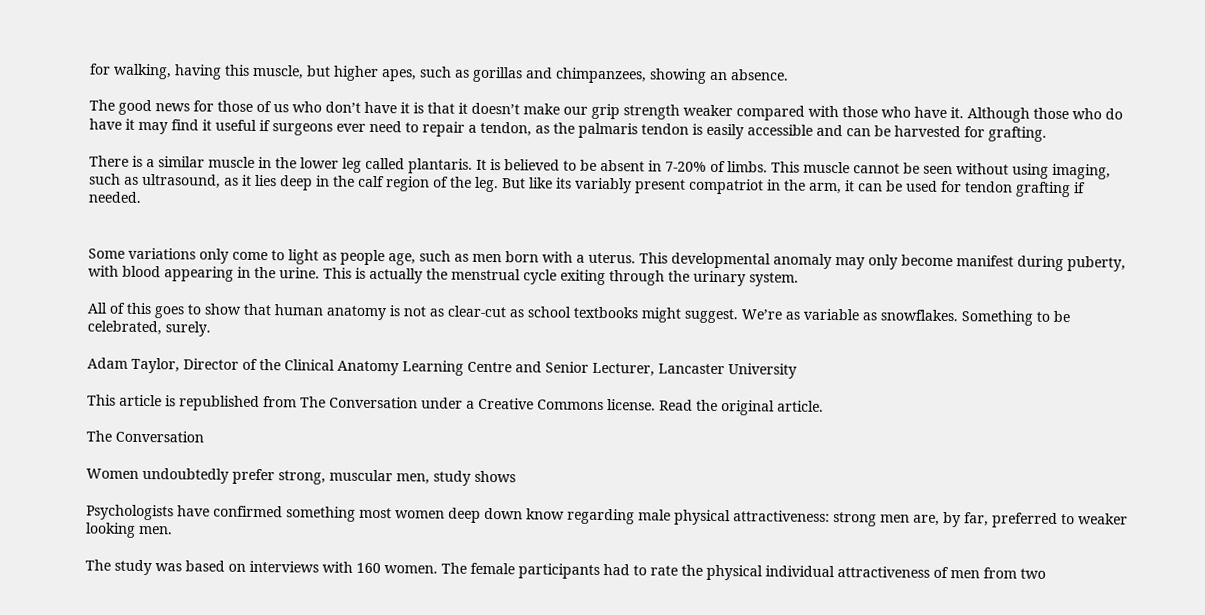for walking, having this muscle, but higher apes, such as gorillas and chimpanzees, showing an absence.

The good news for those of us who don’t have it is that it doesn’t make our grip strength weaker compared with those who have it. Although those who do have it may find it useful if surgeons ever need to repair a tendon, as the palmaris tendon is easily accessible and can be harvested for grafting.

There is a similar muscle in the lower leg called plantaris. It is believed to be absent in 7-20% of limbs. This muscle cannot be seen without using imaging, such as ultrasound, as it lies deep in the calf region of the leg. But like its variably present compatriot in the arm, it can be used for tendon grafting if needed.


Some variations only come to light as people age, such as men born with a uterus. This developmental anomaly may only become manifest during puberty, with blood appearing in the urine. This is actually the menstrual cycle exiting through the urinary system.

All of this goes to show that human anatomy is not as clear-cut as school textbooks might suggest. We’re as variable as snowflakes. Something to be celebrated, surely.

Adam Taylor, Director of the Clinical Anatomy Learning Centre and Senior Lecturer, Lancaster University

This article is republished from The Conversation under a Creative Commons license. Read the original article.

The Conversation

Women undoubtedly prefer strong, muscular men, study shows

Psychologists have confirmed something most women deep down know regarding male physical attractiveness: strong men are, by far, preferred to weaker looking men.

The study was based on interviews with 160 women. The female participants had to rate the physical individual attractiveness of men from two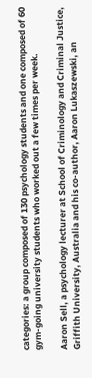categories: a group composed of 130 psychology students and one composed of 60 gym-going university students who worked out a few times per week.

Aaron Sell, a psychology lecturer at School of Criminology and Criminal Justice, Griffith University, Australia and his co-author, Aaron Lukaszewski, an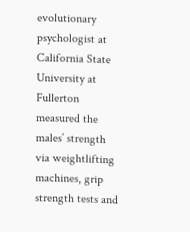evolutionary psychologist at California State University at Fullerton measured the males’ strength via weightlifting machines, grip strength tests and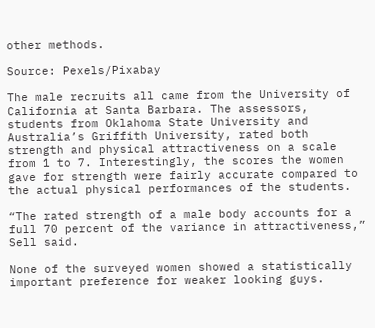other methods.

Source: Pexels/Pixabay

The male recruits all came from the University of California at Santa Barbara. The assessors, students from Oklahoma State University and Australia’s Griffith University, rated both strength and physical attractiveness on a scale from 1 to 7. Interestingly, the scores the women gave for strength were fairly accurate compared to the actual physical performances of the students.

“The rated strength of a male body accounts for a full 70 percent of the variance in attractiveness,” Sell said.

None of the surveyed women showed a statistically important preference for weaker looking guys.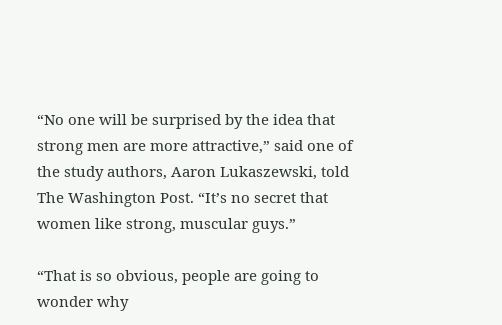“No one will be surprised by the idea that strong men are more attractive,” said one of the study authors, Aaron Lukaszewski, told The Washington Post. “It’s no secret that women like strong, muscular guys.”

“That is so obvious, people are going to wonder why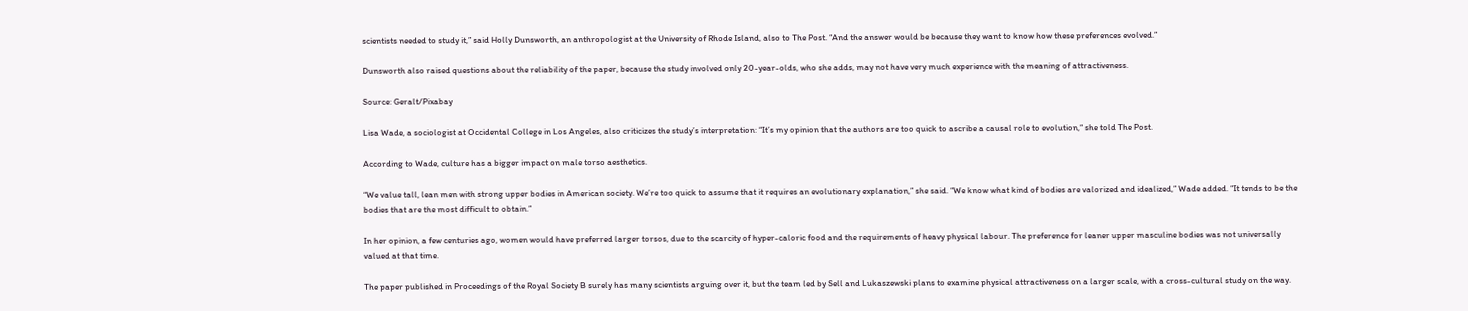scientists needed to study it,” said Holly Dunsworth, an anthropologist at the University of Rhode Island, also to The Post. “And the answer would be because they want to know how these preferences evolved.”

Dunsworth also raised questions about the reliability of the paper, because the study involved only 20-year-olds, who she adds, may not have very much experience with the meaning of attractiveness.

Source: Geralt/Pixabay

Lisa Wade, a sociologist at Occidental College in Los Angeles, also criticizes the study’s interpretation: “It’s my opinion that the authors are too quick to ascribe a causal role to evolution,“ she told The Post.

According to Wade, culture has a bigger impact on male torso aesthetics.

“We value tall, lean men with strong upper bodies in American society. We’re too quick to assume that it requires an evolutionary explanation,” she said. “We know what kind of bodies are valorized and idealized,” Wade added. “It tends to be the bodies that are the most difficult to obtain.”

In her opinion, a few centuries ago, women would have preferred larger torsos, due to the scarcity of hyper-caloric food and the requirements of heavy physical labour. The preference for leaner upper masculine bodies was not universally valued at that time.

The paper published in Proceedings of the Royal Society B surely has many scientists arguing over it, but the team led by Sell and Lukaszewski plans to examine physical attractiveness on a larger scale, with a cross-cultural study on the way.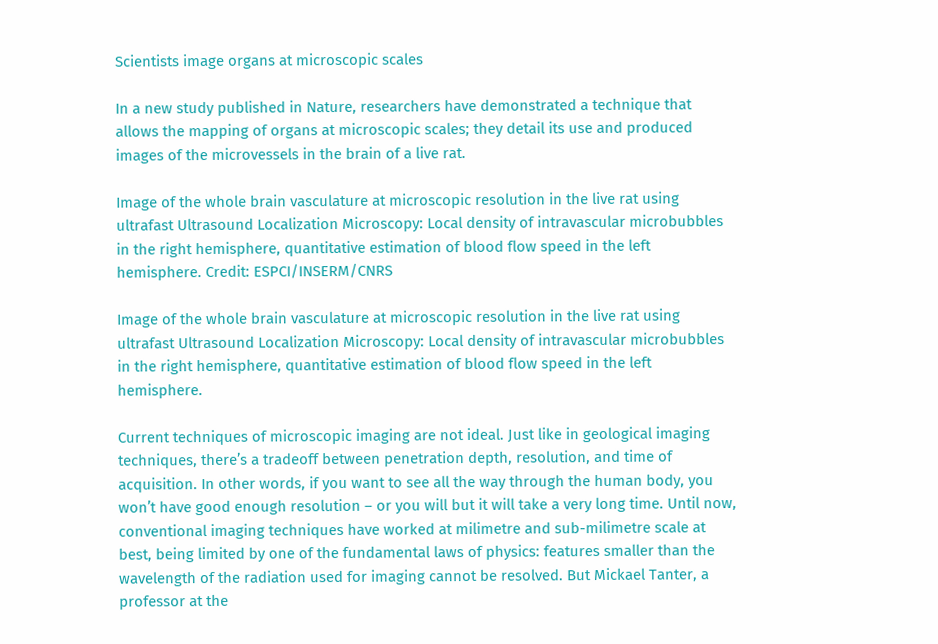Scientists image organs at microscopic scales

In a new study published in Nature, researchers have demonstrated a technique that allows the mapping of organs at microscopic scales; they detail its use and produced images of the microvessels in the brain of a live rat.

Image of the whole brain vasculature at microscopic resolution in the live rat using ultrafast Ultrasound Localization Microscopy: Local density of intravascular microbubbles in the right hemisphere, quantitative estimation of blood flow speed in the left hemisphere. Credit: ESPCI/INSERM/CNRS

Image of the whole brain vasculature at microscopic resolution in the live rat using ultrafast Ultrasound Localization Microscopy: Local density of intravascular microbubbles in the right hemisphere, quantitative estimation of blood flow speed in the left hemisphere.

Current techniques of microscopic imaging are not ideal. Just like in geological imaging techniques, there’s a tradeoff between penetration depth, resolution, and time of acquisition. In other words, if you want to see all the way through the human body, you won’t have good enough resolution – or you will but it will take a very long time. Until now, conventional imaging techniques have worked at milimetre and sub-milimetre scale at best, being limited by one of the fundamental laws of physics: features smaller than the wavelength of the radiation used for imaging cannot be resolved. But Mickael Tanter, a professor at the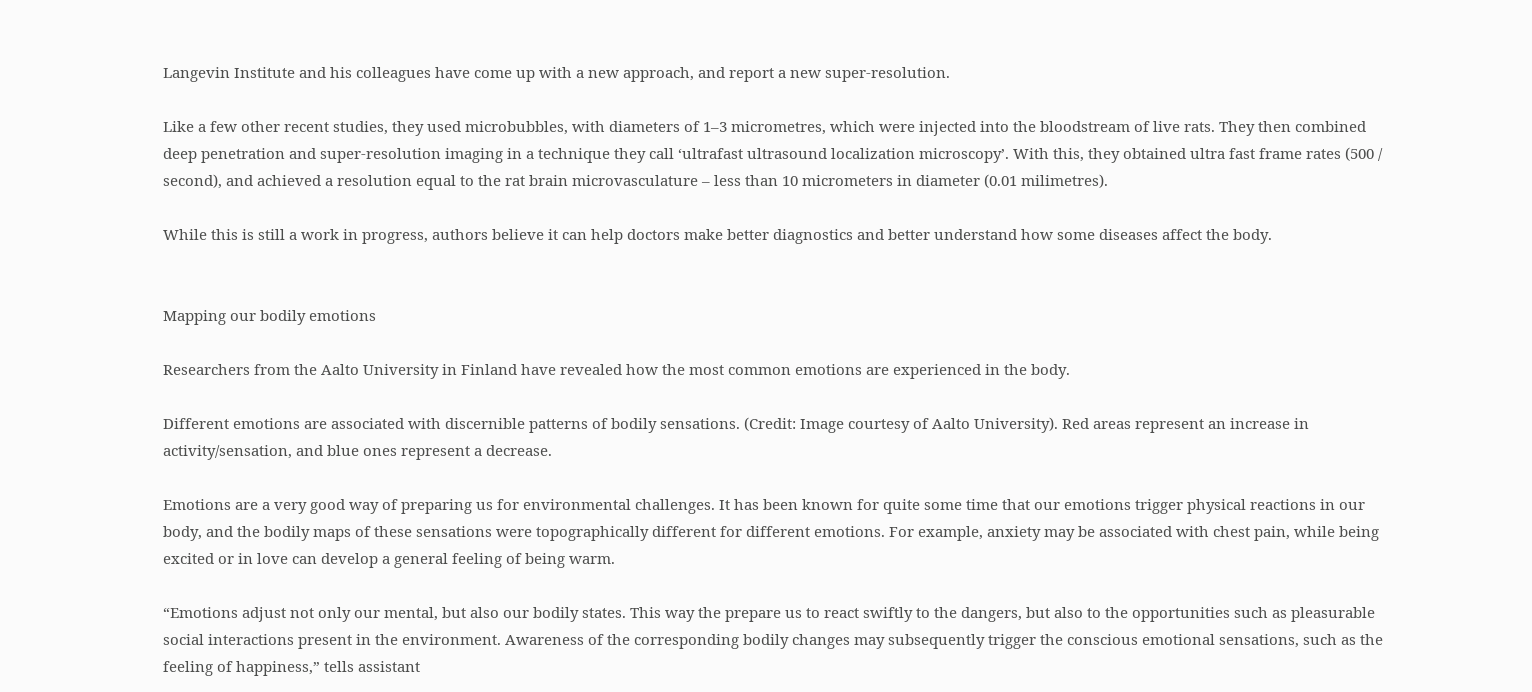Langevin Institute and his colleagues have come up with a new approach, and report a new super-resolution.

Like a few other recent studies, they used microbubbles, with diameters of 1–3 micrometres, which were injected into the bloodstream of live rats. They then combined deep penetration and super-resolution imaging in a technique they call ‘ultrafast ultrasound localization microscopy’. With this, they obtained ultra fast frame rates (500 / second), and achieved a resolution equal to the rat brain microvasculature – less than 10 micrometers in diameter (0.01 milimetres).

While this is still a work in progress, authors believe it can help doctors make better diagnostics and better understand how some diseases affect the body.


Mapping our bodily emotions

Researchers from the Aalto University in Finland have revealed how the most common emotions are experienced in the body.

Different emotions are associated with discernible patterns of bodily sensations. (Credit: Image courtesy of Aalto University). Red areas represent an increase in activity/sensation, and blue ones represent a decrease.

Emotions are a very good way of preparing us for environmental challenges. It has been known for quite some time that our emotions trigger physical reactions in our body, and the bodily maps of these sensations were topographically different for different emotions. For example, anxiety may be associated with chest pain, while being excited or in love can develop a general feeling of being warm.

“Emotions adjust not only our mental, but also our bodily states. This way the prepare us to react swiftly to the dangers, but also to the opportunities such as pleasurable social interactions present in the environment. Awareness of the corresponding bodily changes may subsequently trigger the conscious emotional sensations, such as the feeling of happiness,” tells assistant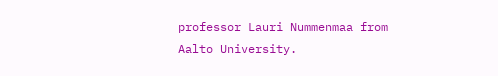professor Lauri Nummenmaa from Aalto University.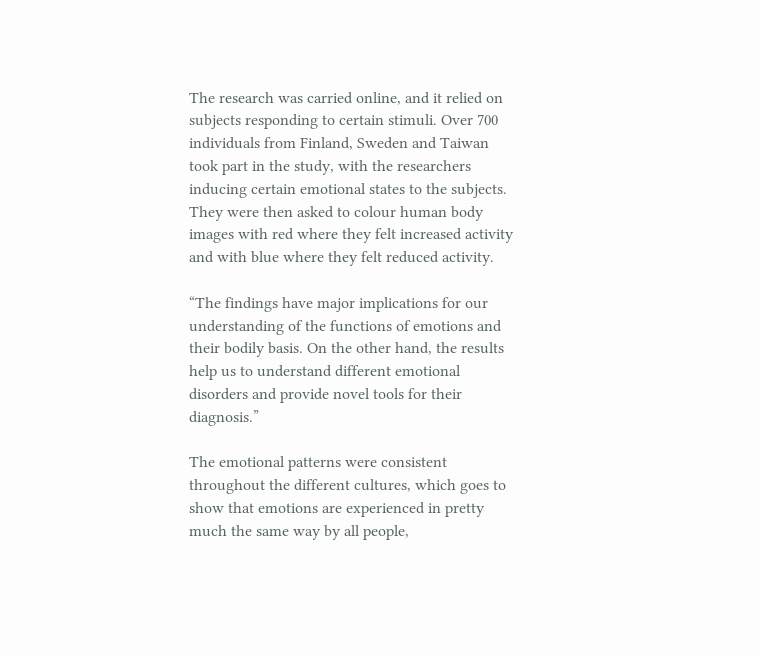The research was carried online, and it relied on subjects responding to certain stimuli. Over 700 individuals from Finland, Sweden and Taiwan took part in the study, with the researchers inducing certain emotional states to the subjects. They were then asked to colour human body images with red where they felt increased activity and with blue where they felt reduced activity.

“The findings have major implications for our understanding of the functions of emotions and their bodily basis. On the other hand, the results help us to understand different emotional disorders and provide novel tools for their diagnosis.”

The emotional patterns were consistent throughout the different cultures, which goes to show that emotions are experienced in pretty much the same way by all people,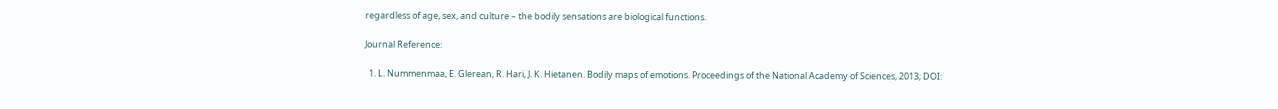regardless of age, sex, and culture – the bodily sensations are biological functions.

Journal Reference:

  1. L. Nummenmaa, E. Glerean, R. Hari, J. K. Hietanen. Bodily maps of emotions. Proceedings of the National Academy of Sciences, 2013; DOI: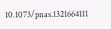10.1073/pnas.1321664111